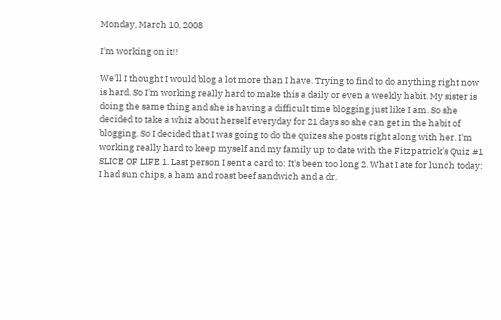Monday, March 10, 2008

I'm working on it!!

We'll I thought I would blog a lot more than I have. Trying to find to do anything right now is hard. So I'm working really hard to make this a daily or even a weekly habit. My sister is doing the same thing and she is having a difficult time blogging just like I am. So she decided to take a whiz about herself everyday for 21 days so she can get in the habit of blogging. So I decided that I was going to do the quizes she posts right along with her. I'm working really hard to keep myself and my family up to date with the Fitzpatrick's Quiz #1 SLICE OF LIFE 1. Last person I sent a card to: It's been too long 2. What I ate for lunch today: I had sun chips, a ham and roast beef sandwich and a dr.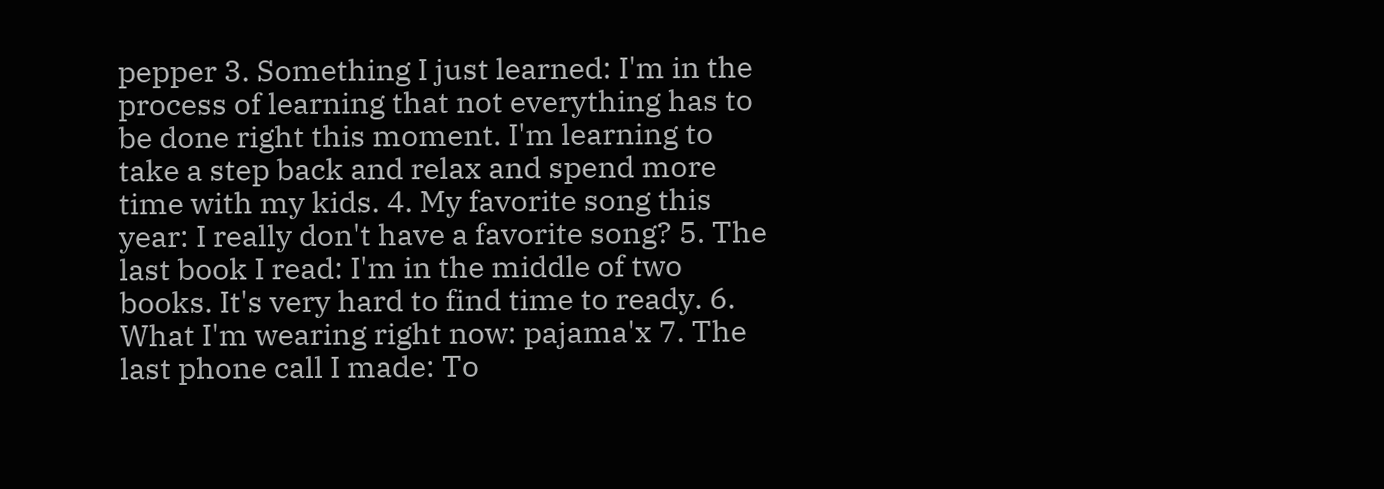pepper 3. Something I just learned: I'm in the process of learning that not everything has to be done right this moment. I'm learning to take a step back and relax and spend more time with my kids. 4. My favorite song this year: I really don't have a favorite song? 5. The last book I read: I'm in the middle of two books. It's very hard to find time to ready. 6. What I'm wearing right now: pajama'x 7. The last phone call I made: To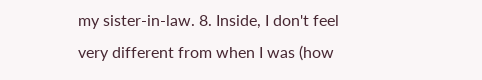my sister-in-law. 8. Inside, I don't feel very different from when I was (how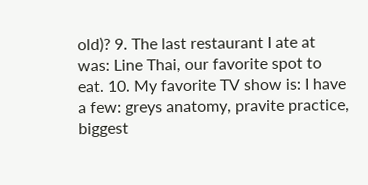old)? 9. The last restaurant I ate at was: Line Thai, our favorite spot to eat. 10. My favorite TV show is: I have a few: greys anatomy, pravite practice, biggest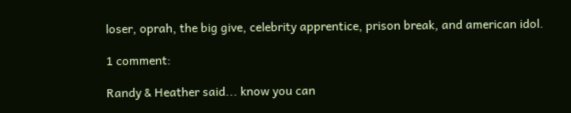loser, oprah, the big give, celebrity apprentice, prison break, and american idol.

1 comment:

Randy & Heather said... know you can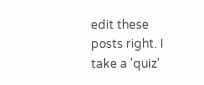edit these posts right. I take a 'quiz'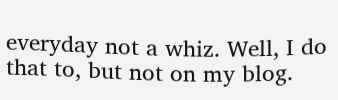everyday not a whiz. Well, I do that to, but not on my blog.